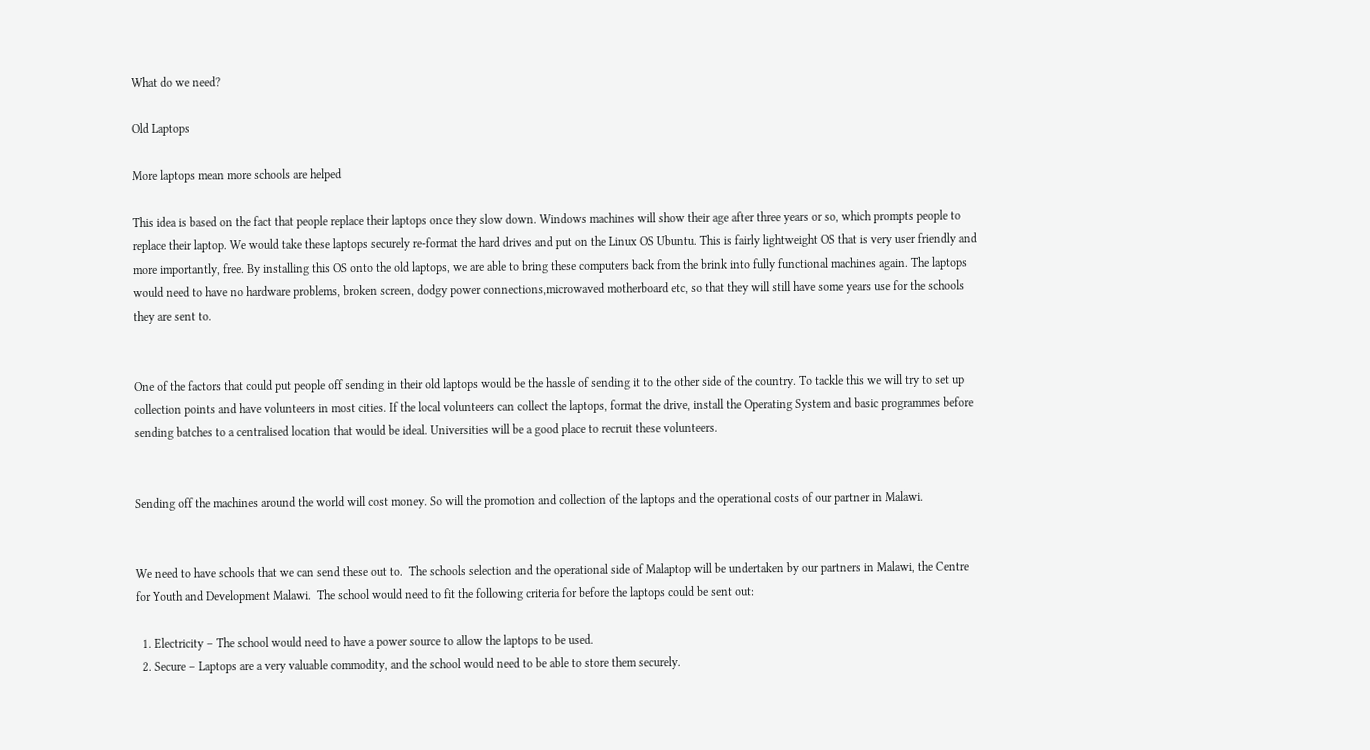What do we need?

Old Laptops

More laptops mean more schools are helped

This idea is based on the fact that people replace their laptops once they slow down. Windows machines will show their age after three years or so, which prompts people to replace their laptop. We would take these laptops securely re-format the hard drives and put on the Linux OS Ubuntu. This is fairly lightweight OS that is very user friendly and more importantly, free. By installing this OS onto the old laptops, we are able to bring these computers back from the brink into fully functional machines again. The laptops would need to have no hardware problems, broken screen, dodgy power connections,microwaved motherboard etc, so that they will still have some years use for the schools they are sent to.


One of the factors that could put people off sending in their old laptops would be the hassle of sending it to the other side of the country. To tackle this we will try to set up collection points and have volunteers in most cities. If the local volunteers can collect the laptops, format the drive, install the Operating System and basic programmes before sending batches to a centralised location that would be ideal. Universities will be a good place to recruit these volunteers.


Sending off the machines around the world will cost money. So will the promotion and collection of the laptops and the operational costs of our partner in Malawi.


We need to have schools that we can send these out to.  The schools selection and the operational side of Malaptop will be undertaken by our partners in Malawi, the Centre for Youth and Development Malawi.  The school would need to fit the following criteria for before the laptops could be sent out:

  1. Electricity – The school would need to have a power source to allow the laptops to be used.
  2. Secure – Laptops are a very valuable commodity, and the school would need to be able to store them securely.